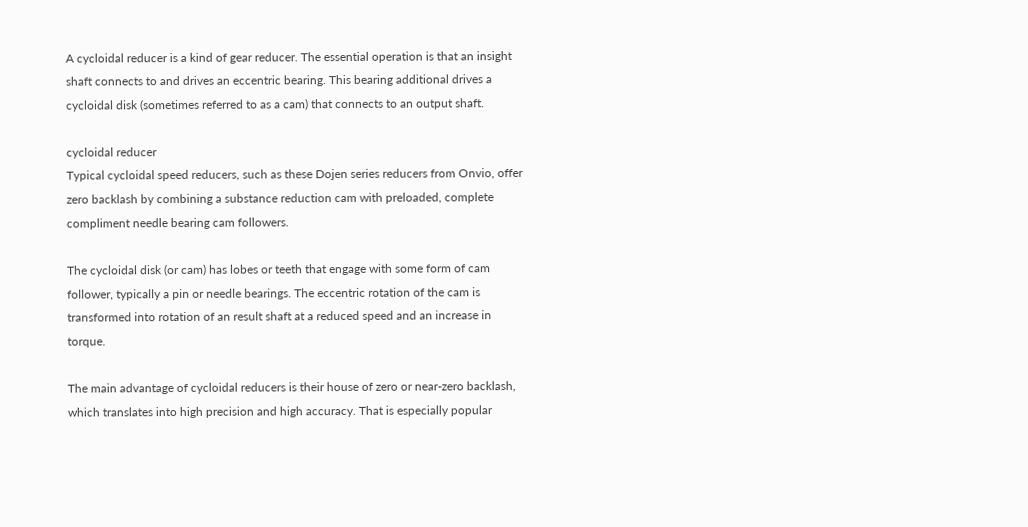A cycloidal reducer is a kind of gear reducer. The essential operation is that an insight shaft connects to and drives an eccentric bearing. This bearing additional drives a cycloidal disk (sometimes referred to as a cam) that connects to an output shaft.

cycloidal reducer
Typical cycloidal speed reducers, such as these Dojen series reducers from Onvio, offer zero backlash by combining a substance reduction cam with preloaded, complete compliment needle bearing cam followers.

The cycloidal disk (or cam) has lobes or teeth that engage with some form of cam follower, typically a pin or needle bearings. The eccentric rotation of the cam is transformed into rotation of an result shaft at a reduced speed and an increase in torque.

The main advantage of cycloidal reducers is their house of zero or near-zero backlash, which translates into high precision and high accuracy. That is especially popular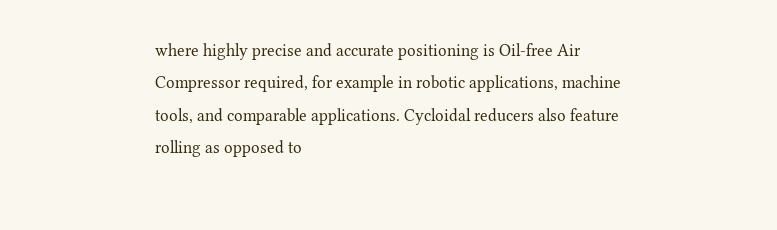where highly precise and accurate positioning is Oil-free Air Compressor required, for example in robotic applications, machine tools, and comparable applications. Cycloidal reducers also feature rolling as opposed to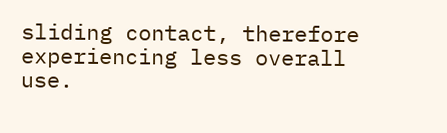sliding contact, therefore experiencing less overall use.